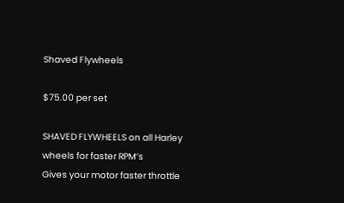Shaved Flywheels

$75.00 per set

SHAVED FLYWHEELS on all Harley wheels for faster RPM’s
Gives your motor faster throttle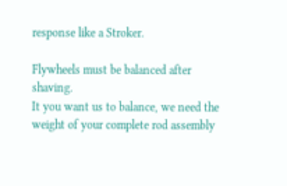response like a Stroker.

Flywheels must be balanced after shaving.
It you want us to balance, we need the weight of your complete rod assembly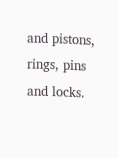and pistons, rings, pins and locks.